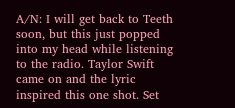A/N: I will get back to Teeth soon, but this just popped into my head while listening to the radio. Taylor Swift came on and the lyric inspired this one shot. Set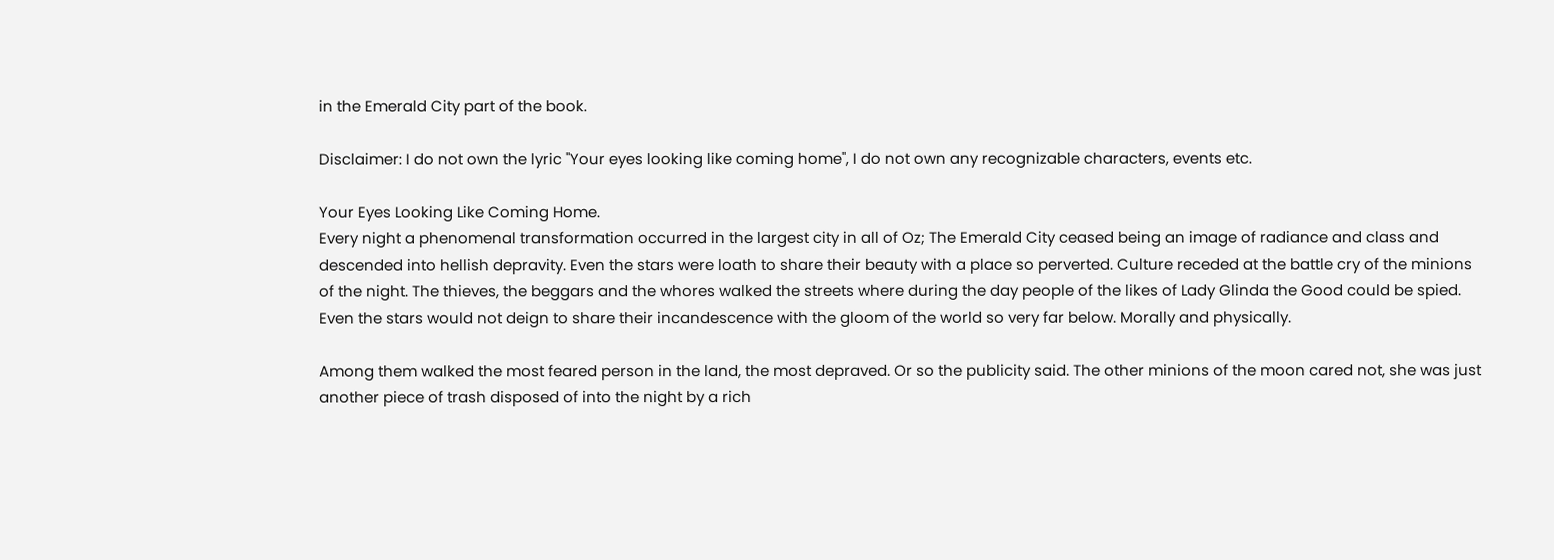in the Emerald City part of the book.

Disclaimer: I do not own the lyric "Your eyes looking like coming home", I do not own any recognizable characters, events etc.

Your Eyes Looking Like Coming Home.
Every night a phenomenal transformation occurred in the largest city in all of Oz; The Emerald City ceased being an image of radiance and class and descended into hellish depravity. Even the stars were loath to share their beauty with a place so perverted. Culture receded at the battle cry of the minions of the night. The thieves, the beggars and the whores walked the streets where during the day people of the likes of Lady Glinda the Good could be spied. Even the stars would not deign to share their incandescence with the gloom of the world so very far below. Morally and physically.

Among them walked the most feared person in the land, the most depraved. Or so the publicity said. The other minions of the moon cared not, she was just another piece of trash disposed of into the night by a rich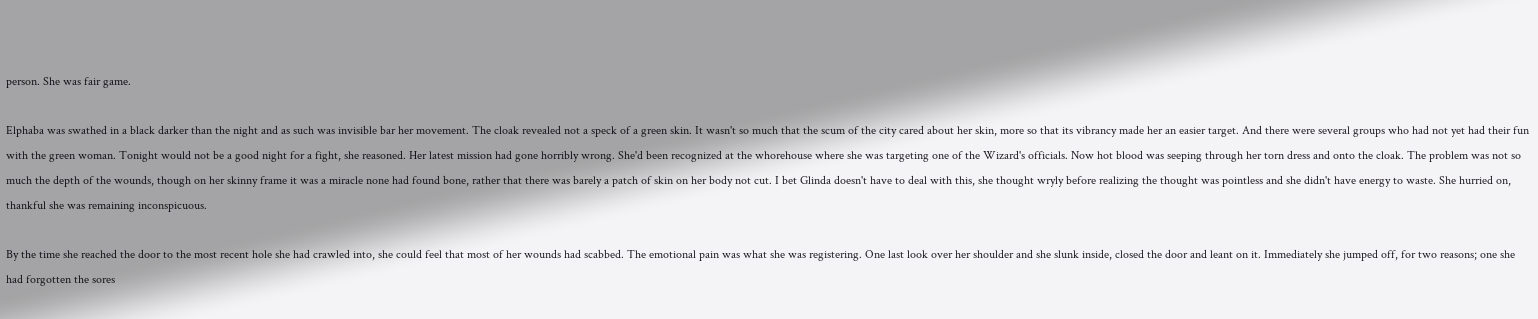person. She was fair game.

Elphaba was swathed in a black darker than the night and as such was invisible bar her movement. The cloak revealed not a speck of a green skin. It wasn't so much that the scum of the city cared about her skin, more so that its vibrancy made her an easier target. And there were several groups who had not yet had their fun with the green woman. Tonight would not be a good night for a fight, she reasoned. Her latest mission had gone horribly wrong. She'd been recognized at the whorehouse where she was targeting one of the Wizard's officials. Now hot blood was seeping through her torn dress and onto the cloak. The problem was not so much the depth of the wounds, though on her skinny frame it was a miracle none had found bone, rather that there was barely a patch of skin on her body not cut. I bet Glinda doesn't have to deal with this, she thought wryly before realizing the thought was pointless and she didn't have energy to waste. She hurried on, thankful she was remaining inconspicuous.

By the time she reached the door to the most recent hole she had crawled into, she could feel that most of her wounds had scabbed. The emotional pain was what she was registering. One last look over her shoulder and she slunk inside, closed the door and leant on it. Immediately she jumped off, for two reasons; one she had forgotten the sores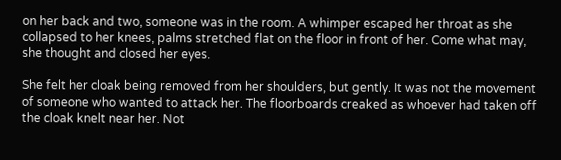on her back and two, someone was in the room. A whimper escaped her throat as she collapsed to her knees, palms stretched flat on the floor in front of her. Come what may, she thought and closed her eyes.

She felt her cloak being removed from her shoulders, but gently. It was not the movement of someone who wanted to attack her. The floorboards creaked as whoever had taken off the cloak knelt near her. Not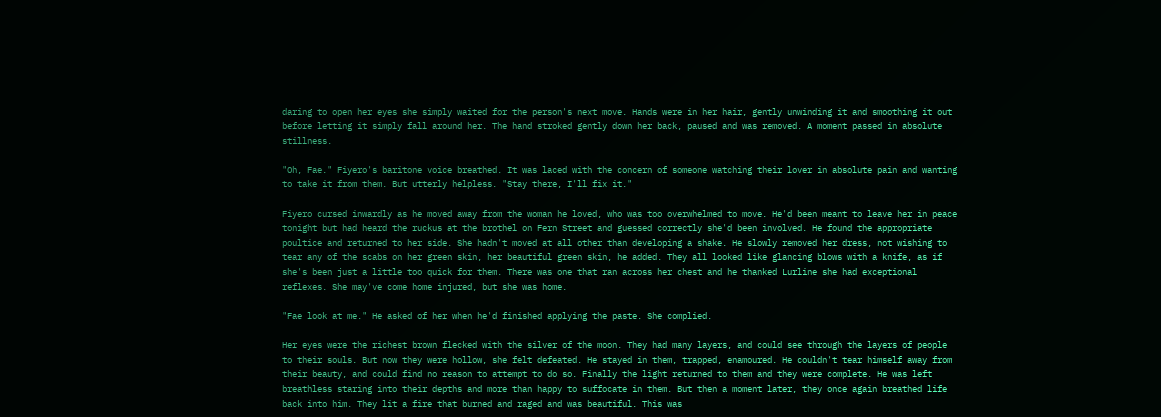daring to open her eyes she simply waited for the person's next move. Hands were in her hair, gently unwinding it and smoothing it out before letting it simply fall around her. The hand stroked gently down her back, paused and was removed. A moment passed in absolute stillness.

"Oh, Fae." Fiyero's baritone voice breathed. It was laced with the concern of someone watching their lover in absolute pain and wanting to take it from them. But utterly helpless. "Stay there, I'll fix it."

Fiyero cursed inwardly as he moved away from the woman he loved, who was too overwhelmed to move. He'd been meant to leave her in peace tonight but had heard the ruckus at the brothel on Fern Street and guessed correctly she'd been involved. He found the appropriate poultice and returned to her side. She hadn't moved at all other than developing a shake. He slowly removed her dress, not wishing to tear any of the scabs on her green skin, her beautiful green skin, he added. They all looked like glancing blows with a knife, as if she's been just a little too quick for them. There was one that ran across her chest and he thanked Lurline she had exceptional reflexes. She may've come home injured, but she was home.

"Fae look at me." He asked of her when he'd finished applying the paste. She complied.

Her eyes were the richest brown flecked with the silver of the moon. They had many layers, and could see through the layers of people to their souls. But now they were hollow, she felt defeated. He stayed in them, trapped, enamoured. He couldn't tear himself away from their beauty, and could find no reason to attempt to do so. Finally the light returned to them and they were complete. He was left breathless staring into their depths and more than happy to suffocate in them. But then a moment later, they once again breathed life back into him. They lit a fire that burned and raged and was beautiful. This was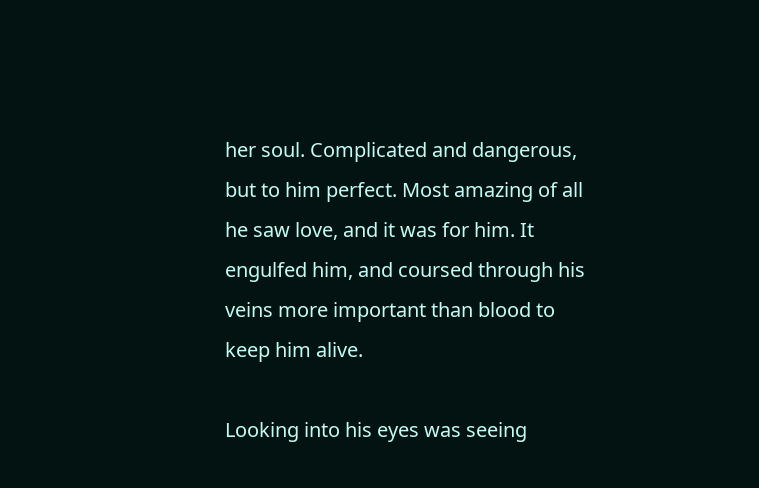her soul. Complicated and dangerous, but to him perfect. Most amazing of all he saw love, and it was for him. It engulfed him, and coursed through his veins more important than blood to keep him alive.

Looking into his eyes was seeing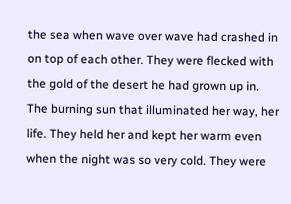the sea when wave over wave had crashed in on top of each other. They were flecked with the gold of the desert he had grown up in. The burning sun that illuminated her way, her life. They held her and kept her warm even when the night was so very cold. They were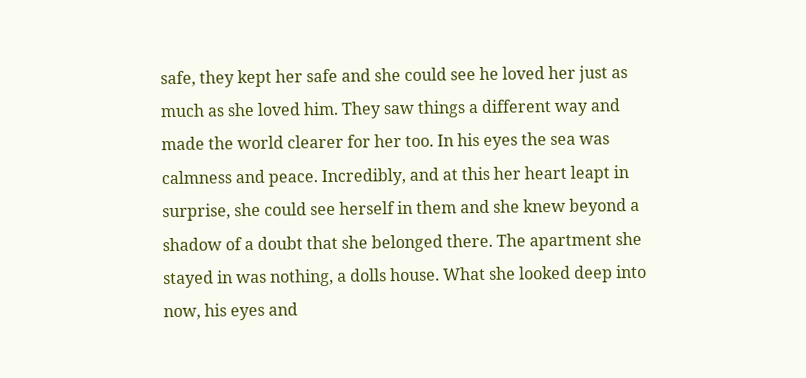safe, they kept her safe and she could see he loved her just as much as she loved him. They saw things a different way and made the world clearer for her too. In his eyes the sea was calmness and peace. Incredibly, and at this her heart leapt in surprise, she could see herself in them and she knew beyond a shadow of a doubt that she belonged there. The apartment she stayed in was nothing, a dolls house. What she looked deep into now, his eyes and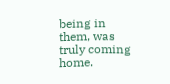being in them, was truly coming home.